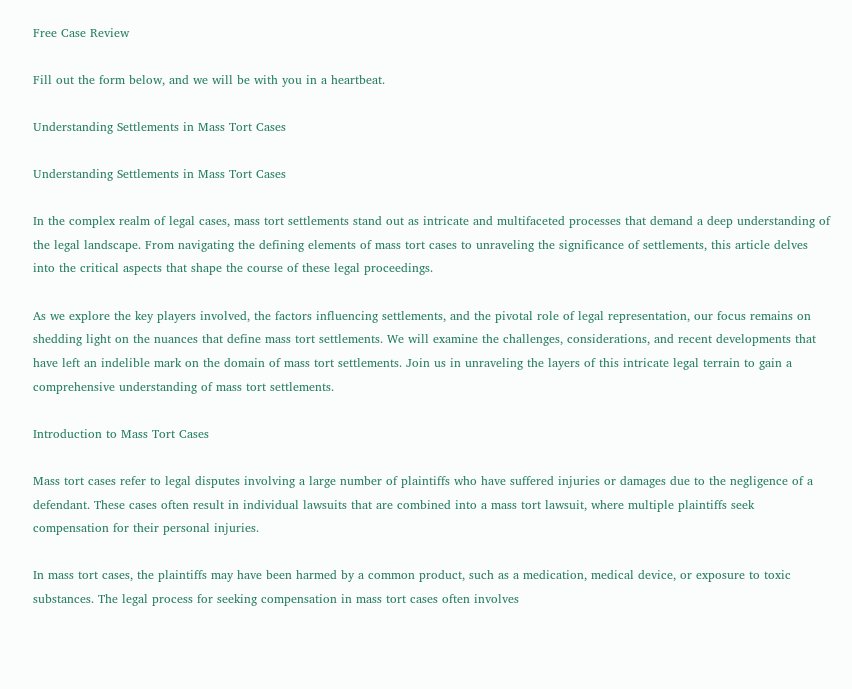Free Case Review

Fill out the form below, and we will be with you in a heartbeat.

Understanding Settlements in Mass Tort Cases

Understanding Settlements in Mass Tort Cases

In the complex realm of legal cases, mass tort settlements stand out as intricate and multifaceted processes that demand a deep understanding of the legal landscape. From navigating the defining elements of mass tort cases to unraveling the significance of settlements, this article delves into the critical aspects that shape the course of these legal proceedings.

As we explore the key players involved, the factors influencing settlements, and the pivotal role of legal representation, our focus remains on shedding light on the nuances that define mass tort settlements. We will examine the challenges, considerations, and recent developments that have left an indelible mark on the domain of mass tort settlements. Join us in unraveling the layers of this intricate legal terrain to gain a comprehensive understanding of mass tort settlements.

Introduction to Mass Tort Cases

Mass tort cases refer to legal disputes involving a large number of plaintiffs who have suffered injuries or damages due to the negligence of a defendant. These cases often result in individual lawsuits that are combined into a mass tort lawsuit, where multiple plaintiffs seek compensation for their personal injuries.

In mass tort cases, the plaintiffs may have been harmed by a common product, such as a medication, medical device, or exposure to toxic substances. The legal process for seeking compensation in mass tort cases often involves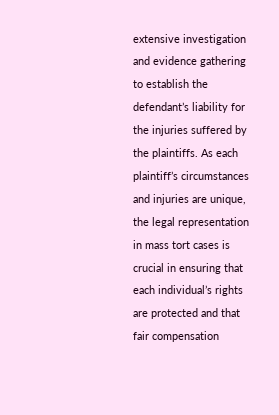extensive investigation and evidence gathering to establish the defendant’s liability for the injuries suffered by the plaintiffs. As each plaintiff’s circumstances and injuries are unique, the legal representation in mass tort cases is crucial in ensuring that each individual’s rights are protected and that fair compensation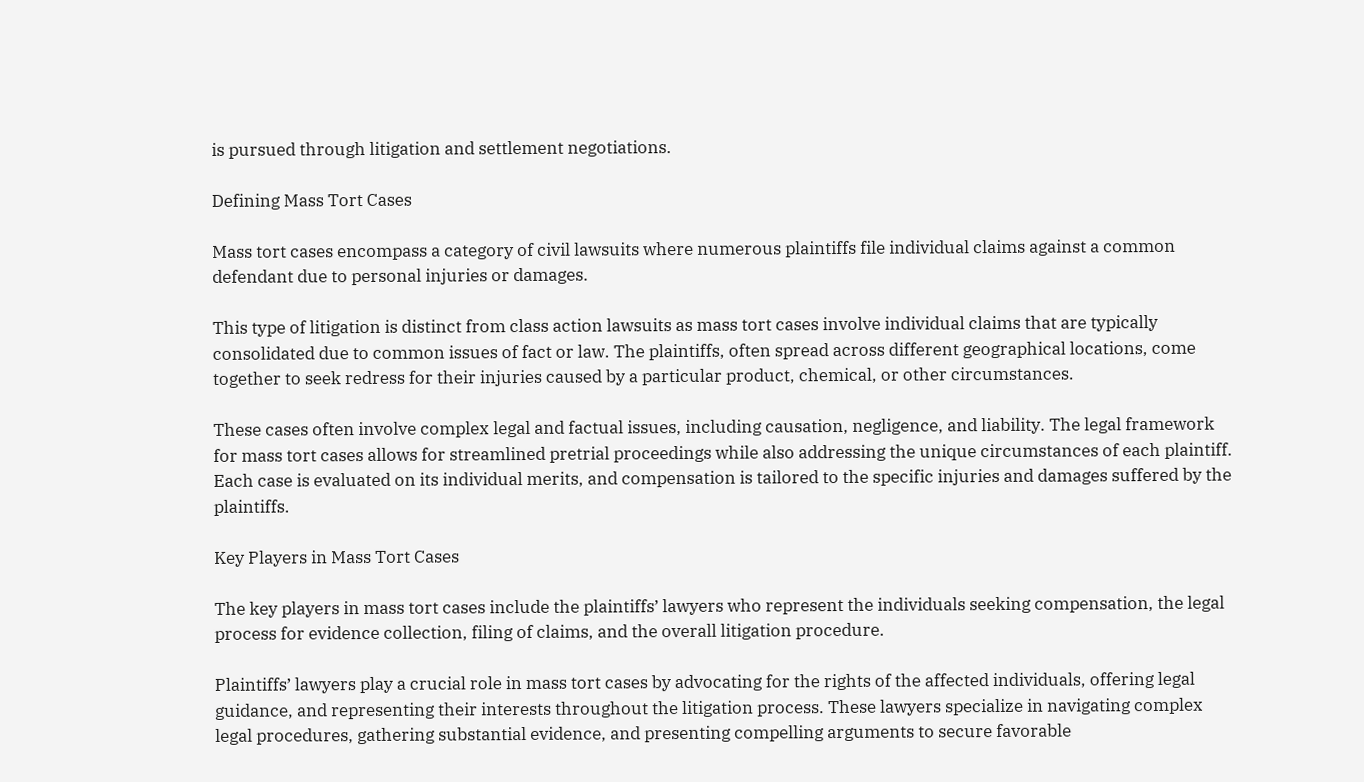is pursued through litigation and settlement negotiations.

Defining Mass Tort Cases

Mass tort cases encompass a category of civil lawsuits where numerous plaintiffs file individual claims against a common defendant due to personal injuries or damages.

This type of litigation is distinct from class action lawsuits as mass tort cases involve individual claims that are typically consolidated due to common issues of fact or law. The plaintiffs, often spread across different geographical locations, come together to seek redress for their injuries caused by a particular product, chemical, or other circumstances.

These cases often involve complex legal and factual issues, including causation, negligence, and liability. The legal framework for mass tort cases allows for streamlined pretrial proceedings while also addressing the unique circumstances of each plaintiff. Each case is evaluated on its individual merits, and compensation is tailored to the specific injuries and damages suffered by the plaintiffs.

Key Players in Mass Tort Cases

The key players in mass tort cases include the plaintiffs’ lawyers who represent the individuals seeking compensation, the legal process for evidence collection, filing of claims, and the overall litigation procedure.

Plaintiffs’ lawyers play a crucial role in mass tort cases by advocating for the rights of the affected individuals, offering legal guidance, and representing their interests throughout the litigation process. These lawyers specialize in navigating complex legal procedures, gathering substantial evidence, and presenting compelling arguments to secure favorable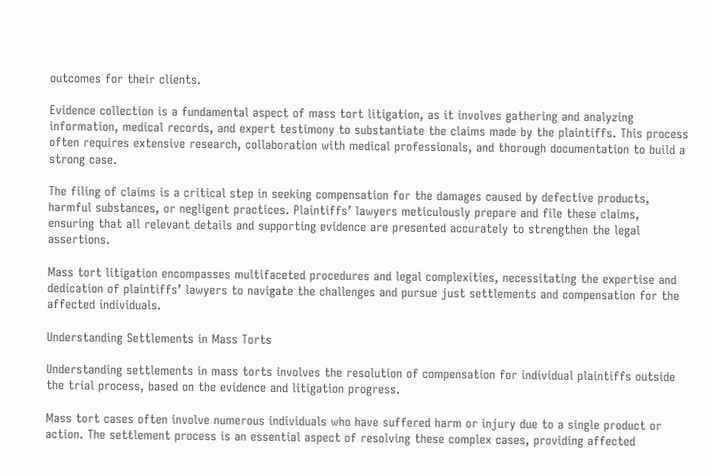outcomes for their clients.

Evidence collection is a fundamental aspect of mass tort litigation, as it involves gathering and analyzing information, medical records, and expert testimony to substantiate the claims made by the plaintiffs. This process often requires extensive research, collaboration with medical professionals, and thorough documentation to build a strong case.

The filing of claims is a critical step in seeking compensation for the damages caused by defective products, harmful substances, or negligent practices. Plaintiffs’ lawyers meticulously prepare and file these claims, ensuring that all relevant details and supporting evidence are presented accurately to strengthen the legal assertions.

Mass tort litigation encompasses multifaceted procedures and legal complexities, necessitating the expertise and dedication of plaintiffs’ lawyers to navigate the challenges and pursue just settlements and compensation for the affected individuals.

Understanding Settlements in Mass Torts

Understanding settlements in mass torts involves the resolution of compensation for individual plaintiffs outside the trial process, based on the evidence and litigation progress.

Mass tort cases often involve numerous individuals who have suffered harm or injury due to a single product or action. The settlement process is an essential aspect of resolving these complex cases, providing affected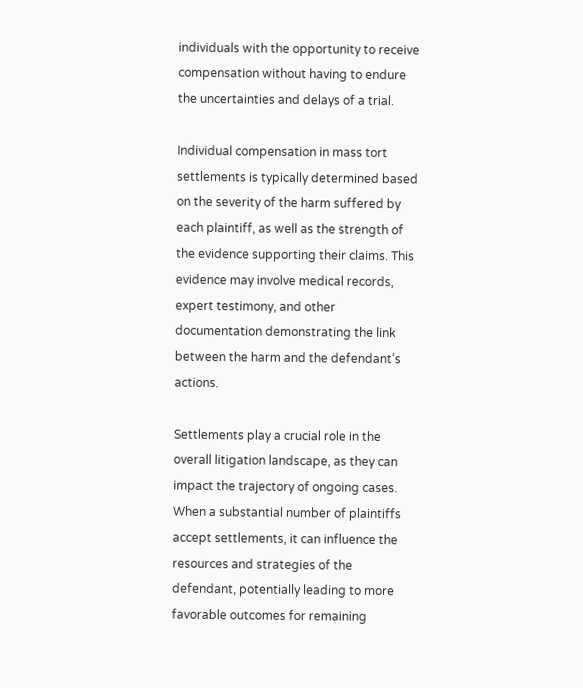individuals with the opportunity to receive compensation without having to endure the uncertainties and delays of a trial.

Individual compensation in mass tort settlements is typically determined based on the severity of the harm suffered by each plaintiff, as well as the strength of the evidence supporting their claims. This evidence may involve medical records, expert testimony, and other documentation demonstrating the link between the harm and the defendant’s actions.

Settlements play a crucial role in the overall litigation landscape, as they can impact the trajectory of ongoing cases. When a substantial number of plaintiffs accept settlements, it can influence the resources and strategies of the defendant, potentially leading to more favorable outcomes for remaining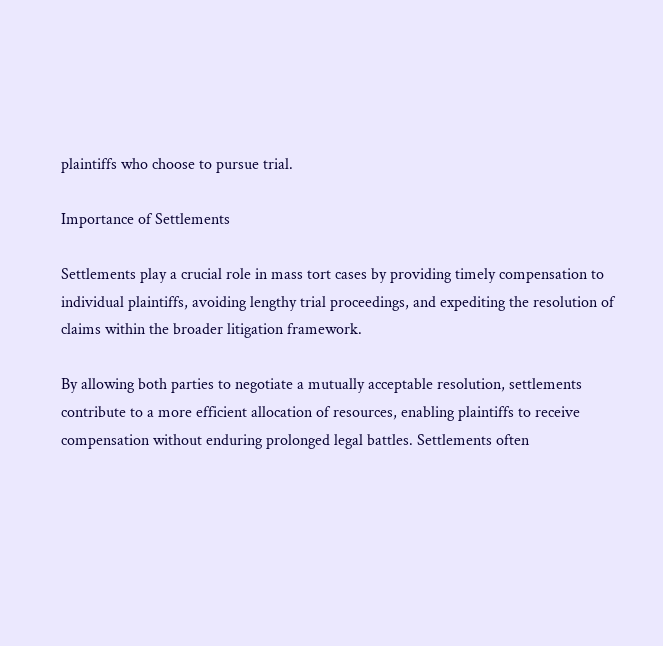plaintiffs who choose to pursue trial.

Importance of Settlements

Settlements play a crucial role in mass tort cases by providing timely compensation to individual plaintiffs, avoiding lengthy trial proceedings, and expediting the resolution of claims within the broader litigation framework.

By allowing both parties to negotiate a mutually acceptable resolution, settlements contribute to a more efficient allocation of resources, enabling plaintiffs to receive compensation without enduring prolonged legal battles. Settlements often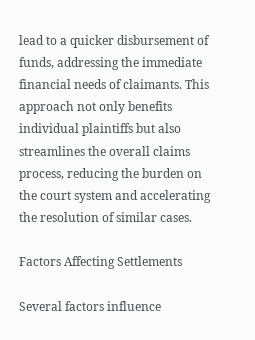lead to a quicker disbursement of funds, addressing the immediate financial needs of claimants. This approach not only benefits individual plaintiffs but also streamlines the overall claims process, reducing the burden on the court system and accelerating the resolution of similar cases.

Factors Affecting Settlements

Several factors influence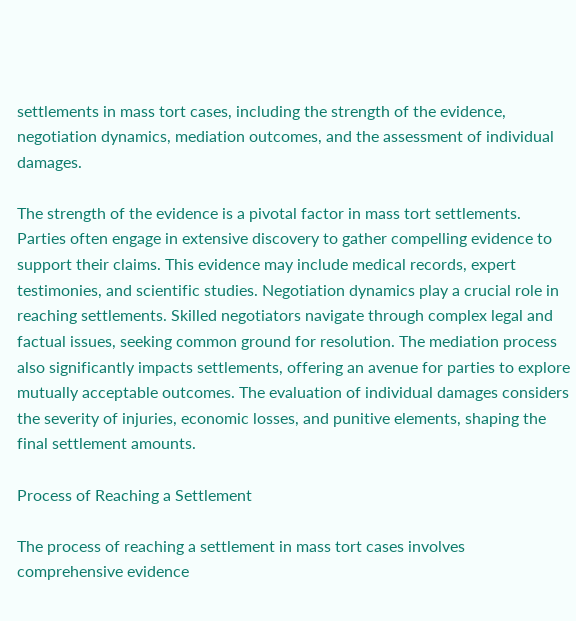settlements in mass tort cases, including the strength of the evidence, negotiation dynamics, mediation outcomes, and the assessment of individual damages.

The strength of the evidence is a pivotal factor in mass tort settlements. Parties often engage in extensive discovery to gather compelling evidence to support their claims. This evidence may include medical records, expert testimonies, and scientific studies. Negotiation dynamics play a crucial role in reaching settlements. Skilled negotiators navigate through complex legal and factual issues, seeking common ground for resolution. The mediation process also significantly impacts settlements, offering an avenue for parties to explore mutually acceptable outcomes. The evaluation of individual damages considers the severity of injuries, economic losses, and punitive elements, shaping the final settlement amounts.

Process of Reaching a Settlement

The process of reaching a settlement in mass tort cases involves comprehensive evidence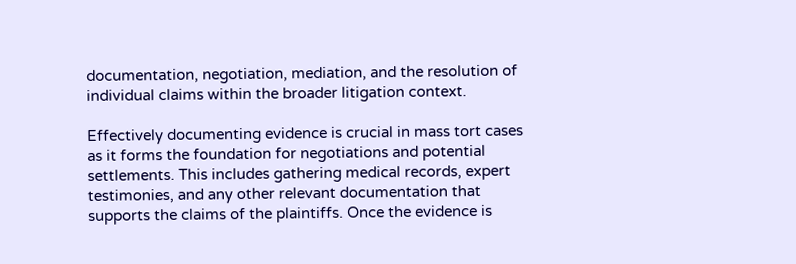documentation, negotiation, mediation, and the resolution of individual claims within the broader litigation context.

Effectively documenting evidence is crucial in mass tort cases as it forms the foundation for negotiations and potential settlements. This includes gathering medical records, expert testimonies, and any other relevant documentation that supports the claims of the plaintiffs. Once the evidence is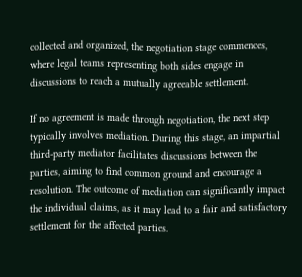collected and organized, the negotiation stage commences, where legal teams representing both sides engage in discussions to reach a mutually agreeable settlement.

If no agreement is made through negotiation, the next step typically involves mediation. During this stage, an impartial third-party mediator facilitates discussions between the parties, aiming to find common ground and encourage a resolution. The outcome of mediation can significantly impact the individual claims, as it may lead to a fair and satisfactory settlement for the affected parties.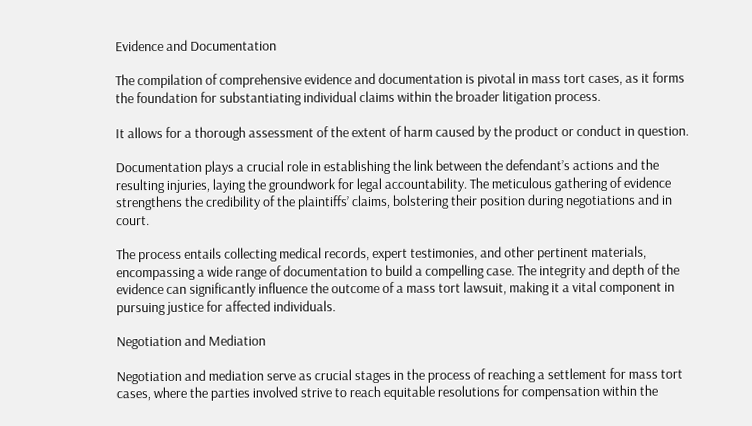Evidence and Documentation

The compilation of comprehensive evidence and documentation is pivotal in mass tort cases, as it forms the foundation for substantiating individual claims within the broader litigation process.

It allows for a thorough assessment of the extent of harm caused by the product or conduct in question.

Documentation plays a crucial role in establishing the link between the defendant’s actions and the resulting injuries, laying the groundwork for legal accountability. The meticulous gathering of evidence strengthens the credibility of the plaintiffs’ claims, bolstering their position during negotiations and in court.

The process entails collecting medical records, expert testimonies, and other pertinent materials, encompassing a wide range of documentation to build a compelling case. The integrity and depth of the evidence can significantly influence the outcome of a mass tort lawsuit, making it a vital component in pursuing justice for affected individuals.

Negotiation and Mediation

Negotiation and mediation serve as crucial stages in the process of reaching a settlement for mass tort cases, where the parties involved strive to reach equitable resolutions for compensation within the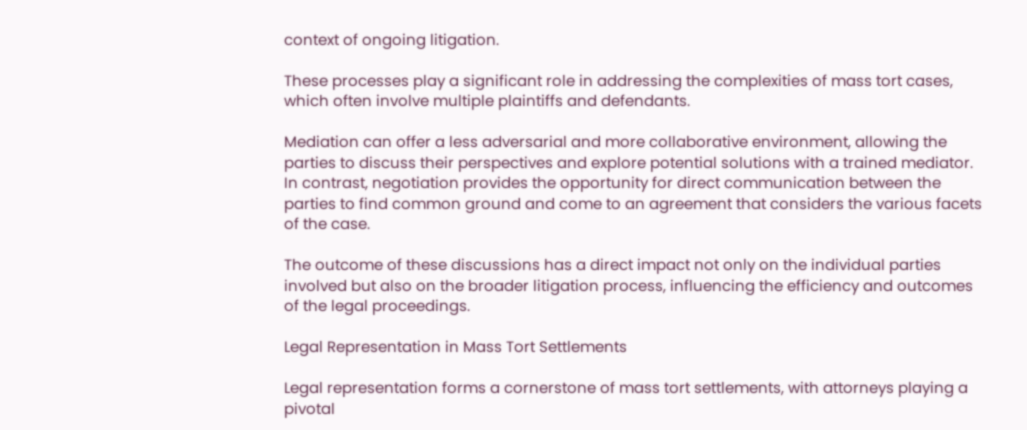context of ongoing litigation.

These processes play a significant role in addressing the complexities of mass tort cases, which often involve multiple plaintiffs and defendants.

Mediation can offer a less adversarial and more collaborative environment, allowing the parties to discuss their perspectives and explore potential solutions with a trained mediator. In contrast, negotiation provides the opportunity for direct communication between the parties to find common ground and come to an agreement that considers the various facets of the case.

The outcome of these discussions has a direct impact not only on the individual parties involved but also on the broader litigation process, influencing the efficiency and outcomes of the legal proceedings.

Legal Representation in Mass Tort Settlements

Legal representation forms a cornerstone of mass tort settlements, with attorneys playing a pivotal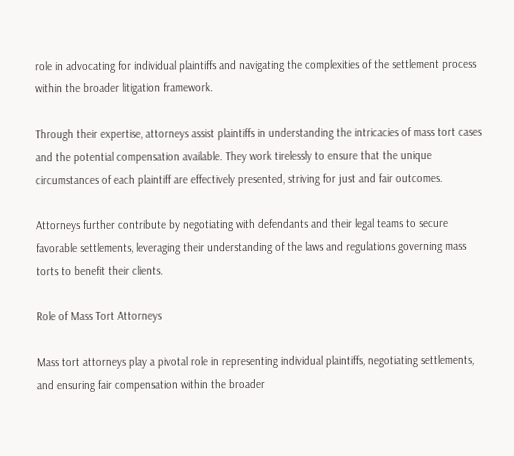role in advocating for individual plaintiffs and navigating the complexities of the settlement process within the broader litigation framework.

Through their expertise, attorneys assist plaintiffs in understanding the intricacies of mass tort cases and the potential compensation available. They work tirelessly to ensure that the unique circumstances of each plaintiff are effectively presented, striving for just and fair outcomes.

Attorneys further contribute by negotiating with defendants and their legal teams to secure favorable settlements, leveraging their understanding of the laws and regulations governing mass torts to benefit their clients.

Role of Mass Tort Attorneys

Mass tort attorneys play a pivotal role in representing individual plaintiffs, negotiating settlements, and ensuring fair compensation within the broader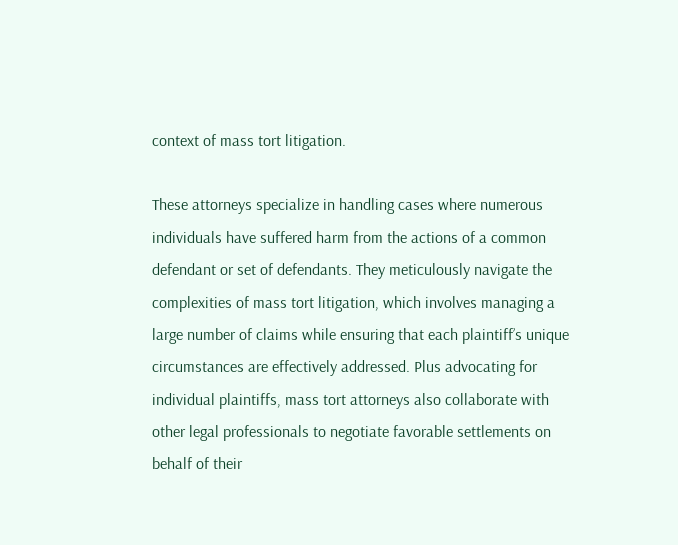context of mass tort litigation.

These attorneys specialize in handling cases where numerous individuals have suffered harm from the actions of a common defendant or set of defendants. They meticulously navigate the complexities of mass tort litigation, which involves managing a large number of claims while ensuring that each plaintiff’s unique circumstances are effectively addressed. Plus advocating for individual plaintiffs, mass tort attorneys also collaborate with other legal professionals to negotiate favorable settlements on behalf of their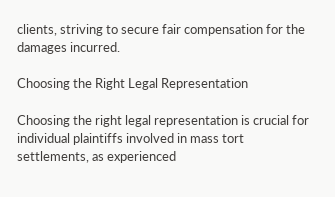clients, striving to secure fair compensation for the damages incurred.

Choosing the Right Legal Representation

Choosing the right legal representation is crucial for individual plaintiffs involved in mass tort settlements, as experienced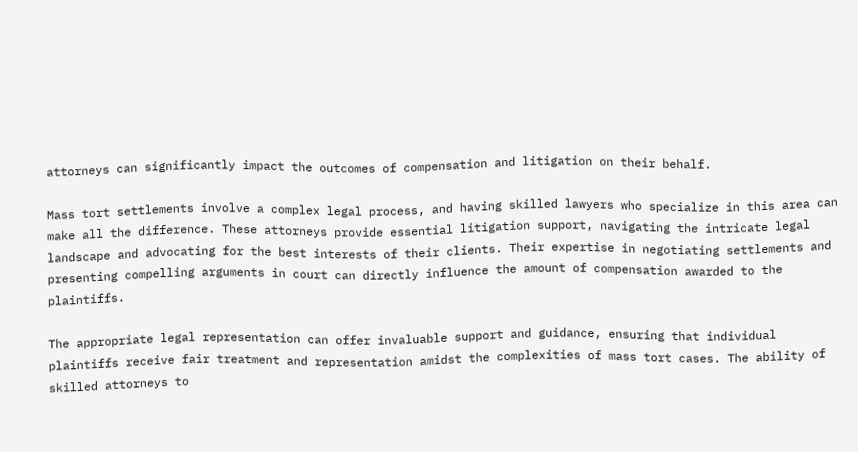attorneys can significantly impact the outcomes of compensation and litigation on their behalf.

Mass tort settlements involve a complex legal process, and having skilled lawyers who specialize in this area can make all the difference. These attorneys provide essential litigation support, navigating the intricate legal landscape and advocating for the best interests of their clients. Their expertise in negotiating settlements and presenting compelling arguments in court can directly influence the amount of compensation awarded to the plaintiffs.

The appropriate legal representation can offer invaluable support and guidance, ensuring that individual plaintiffs receive fair treatment and representation amidst the complexities of mass tort cases. The ability of skilled attorneys to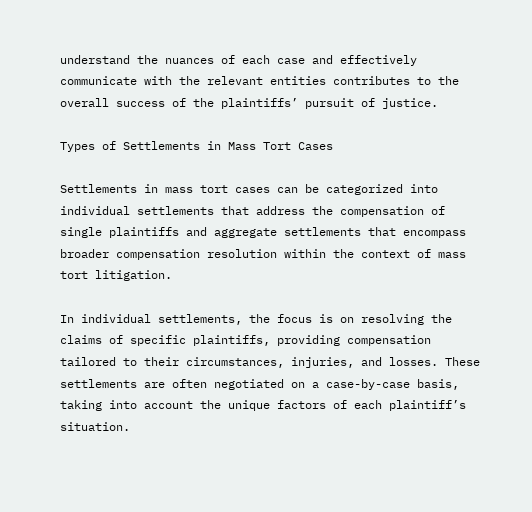understand the nuances of each case and effectively communicate with the relevant entities contributes to the overall success of the plaintiffs’ pursuit of justice.

Types of Settlements in Mass Tort Cases

Settlements in mass tort cases can be categorized into individual settlements that address the compensation of single plaintiffs and aggregate settlements that encompass broader compensation resolution within the context of mass tort litigation.

In individual settlements, the focus is on resolving the claims of specific plaintiffs, providing compensation tailored to their circumstances, injuries, and losses. These settlements are often negotiated on a case-by-case basis, taking into account the unique factors of each plaintiff’s situation.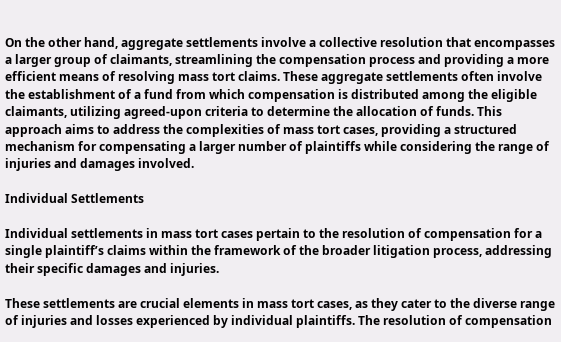On the other hand, aggregate settlements involve a collective resolution that encompasses a larger group of claimants, streamlining the compensation process and providing a more efficient means of resolving mass tort claims. These aggregate settlements often involve the establishment of a fund from which compensation is distributed among the eligible claimants, utilizing agreed-upon criteria to determine the allocation of funds. This approach aims to address the complexities of mass tort cases, providing a structured mechanism for compensating a larger number of plaintiffs while considering the range of injuries and damages involved.

Individual Settlements

Individual settlements in mass tort cases pertain to the resolution of compensation for a single plaintiff’s claims within the framework of the broader litigation process, addressing their specific damages and injuries.

These settlements are crucial elements in mass tort cases, as they cater to the diverse range of injuries and losses experienced by individual plaintiffs. The resolution of compensation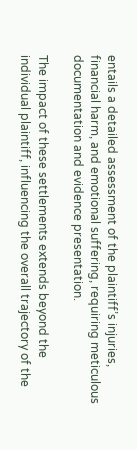entails a detailed assessment of the plaintiff’s injuries, financial harm, and emotional suffering, requiring meticulous documentation and evidence presentation.

The impact of these settlements extends beyond the individual plaintiff, influencing the overall trajectory of the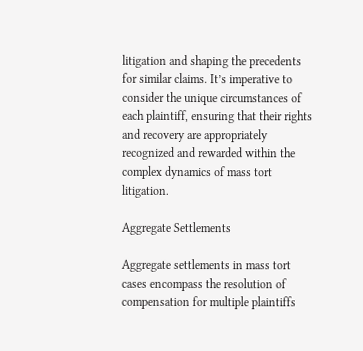litigation and shaping the precedents for similar claims. It’s imperative to consider the unique circumstances of each plaintiff, ensuring that their rights and recovery are appropriately recognized and rewarded within the complex dynamics of mass tort litigation.

Aggregate Settlements

Aggregate settlements in mass tort cases encompass the resolution of compensation for multiple plaintiffs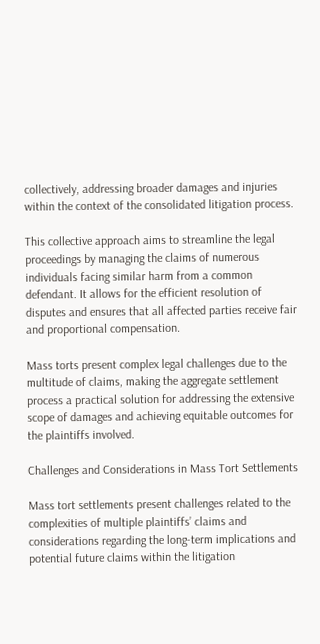collectively, addressing broader damages and injuries within the context of the consolidated litigation process.

This collective approach aims to streamline the legal proceedings by managing the claims of numerous individuals facing similar harm from a common defendant. It allows for the efficient resolution of disputes and ensures that all affected parties receive fair and proportional compensation.

Mass torts present complex legal challenges due to the multitude of claims, making the aggregate settlement process a practical solution for addressing the extensive scope of damages and achieving equitable outcomes for the plaintiffs involved.

Challenges and Considerations in Mass Tort Settlements

Mass tort settlements present challenges related to the complexities of multiple plaintiffs’ claims and considerations regarding the long-term implications and potential future claims within the litigation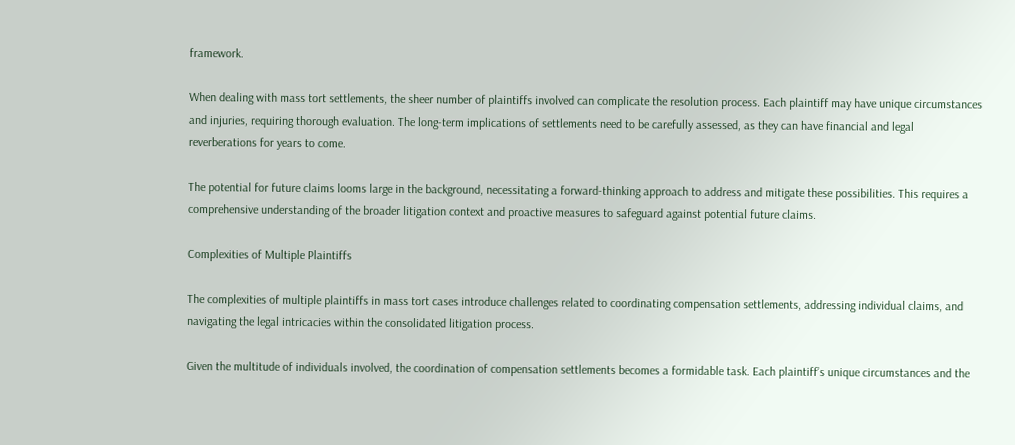framework.

When dealing with mass tort settlements, the sheer number of plaintiffs involved can complicate the resolution process. Each plaintiff may have unique circumstances and injuries, requiring thorough evaluation. The long-term implications of settlements need to be carefully assessed, as they can have financial and legal reverberations for years to come.

The potential for future claims looms large in the background, necessitating a forward-thinking approach to address and mitigate these possibilities. This requires a comprehensive understanding of the broader litigation context and proactive measures to safeguard against potential future claims.

Complexities of Multiple Plaintiffs

The complexities of multiple plaintiffs in mass tort cases introduce challenges related to coordinating compensation settlements, addressing individual claims, and navigating the legal intricacies within the consolidated litigation process.

Given the multitude of individuals involved, the coordination of compensation settlements becomes a formidable task. Each plaintiff’s unique circumstances and the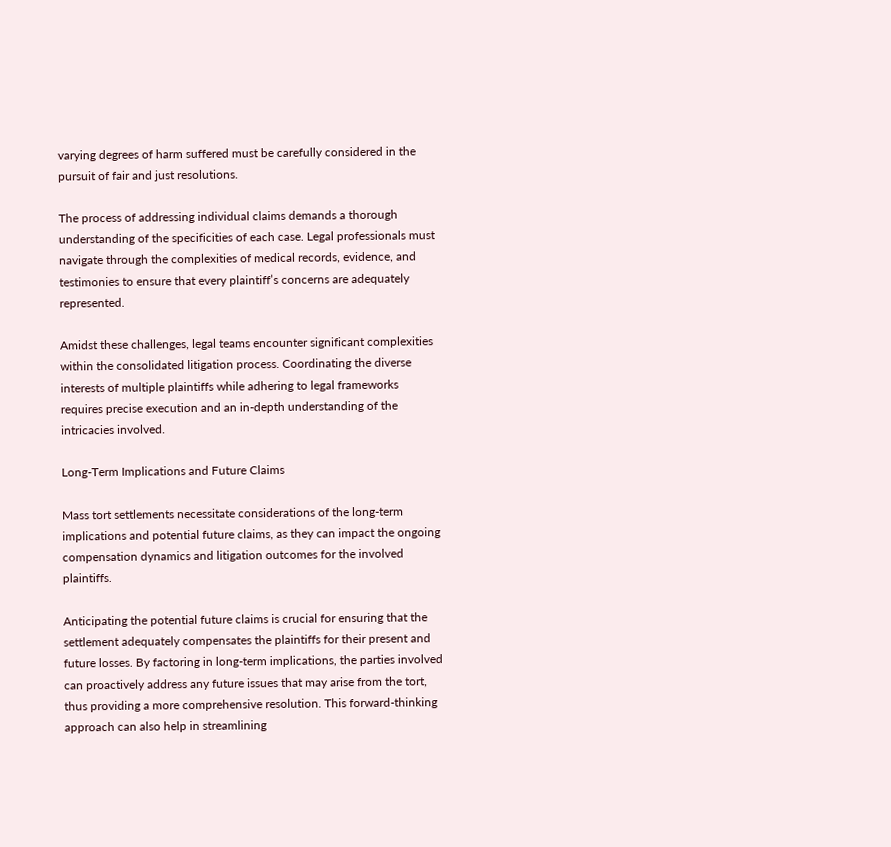varying degrees of harm suffered must be carefully considered in the pursuit of fair and just resolutions.

The process of addressing individual claims demands a thorough understanding of the specificities of each case. Legal professionals must navigate through the complexities of medical records, evidence, and testimonies to ensure that every plaintiff’s concerns are adequately represented.

Amidst these challenges, legal teams encounter significant complexities within the consolidated litigation process. Coordinating the diverse interests of multiple plaintiffs while adhering to legal frameworks requires precise execution and an in-depth understanding of the intricacies involved.

Long-Term Implications and Future Claims

Mass tort settlements necessitate considerations of the long-term implications and potential future claims, as they can impact the ongoing compensation dynamics and litigation outcomes for the involved plaintiffs.

Anticipating the potential future claims is crucial for ensuring that the settlement adequately compensates the plaintiffs for their present and future losses. By factoring in long-term implications, the parties involved can proactively address any future issues that may arise from the tort, thus providing a more comprehensive resolution. This forward-thinking approach can also help in streamlining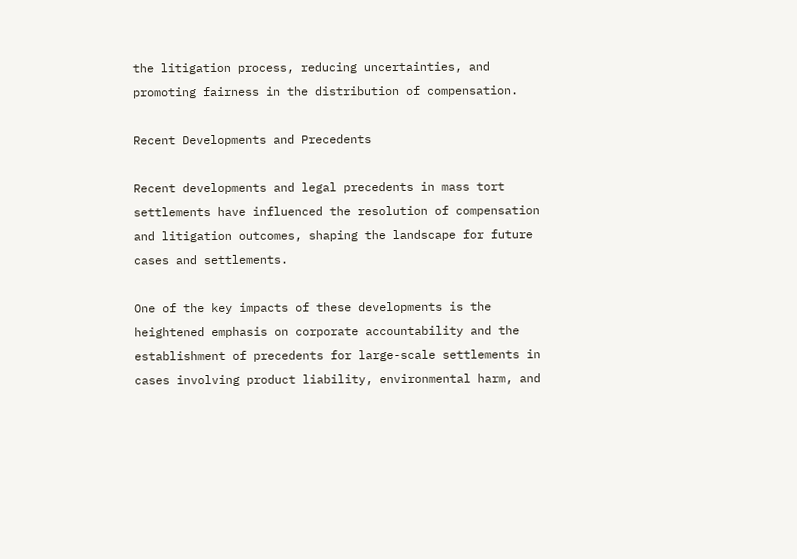the litigation process, reducing uncertainties, and promoting fairness in the distribution of compensation.

Recent Developments and Precedents

Recent developments and legal precedents in mass tort settlements have influenced the resolution of compensation and litigation outcomes, shaping the landscape for future cases and settlements.

One of the key impacts of these developments is the heightened emphasis on corporate accountability and the establishment of precedents for large-scale settlements in cases involving product liability, environmental harm, and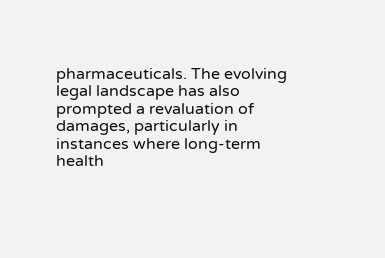pharmaceuticals. The evolving legal landscape has also prompted a revaluation of damages, particularly in instances where long-term health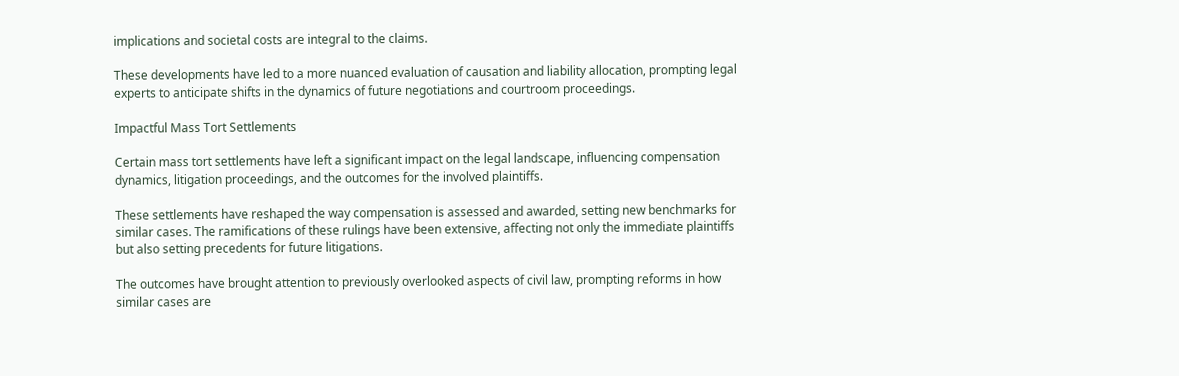implications and societal costs are integral to the claims.

These developments have led to a more nuanced evaluation of causation and liability allocation, prompting legal experts to anticipate shifts in the dynamics of future negotiations and courtroom proceedings.

Impactful Mass Tort Settlements

Certain mass tort settlements have left a significant impact on the legal landscape, influencing compensation dynamics, litigation proceedings, and the outcomes for the involved plaintiffs.

These settlements have reshaped the way compensation is assessed and awarded, setting new benchmarks for similar cases. The ramifications of these rulings have been extensive, affecting not only the immediate plaintiffs but also setting precedents for future litigations.

The outcomes have brought attention to previously overlooked aspects of civil law, prompting reforms in how similar cases are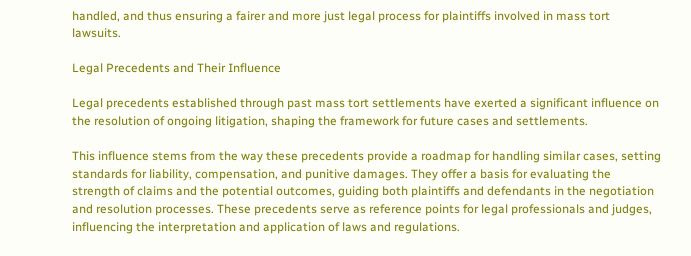handled, and thus ensuring a fairer and more just legal process for plaintiffs involved in mass tort lawsuits.

Legal Precedents and Their Influence

Legal precedents established through past mass tort settlements have exerted a significant influence on the resolution of ongoing litigation, shaping the framework for future cases and settlements.

This influence stems from the way these precedents provide a roadmap for handling similar cases, setting standards for liability, compensation, and punitive damages. They offer a basis for evaluating the strength of claims and the potential outcomes, guiding both plaintiffs and defendants in the negotiation and resolution processes. These precedents serve as reference points for legal professionals and judges, influencing the interpretation and application of laws and regulations.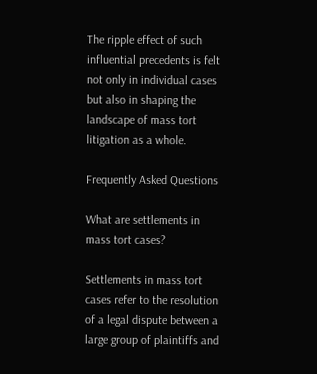The ripple effect of such influential precedents is felt not only in individual cases but also in shaping the landscape of mass tort litigation as a whole.

Frequently Asked Questions

What are settlements in mass tort cases?

Settlements in mass tort cases refer to the resolution of a legal dispute between a large group of plaintiffs and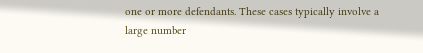one or more defendants. These cases typically involve a large number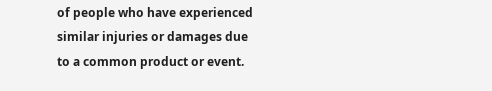of people who have experienced similar injuries or damages due to a common product or event.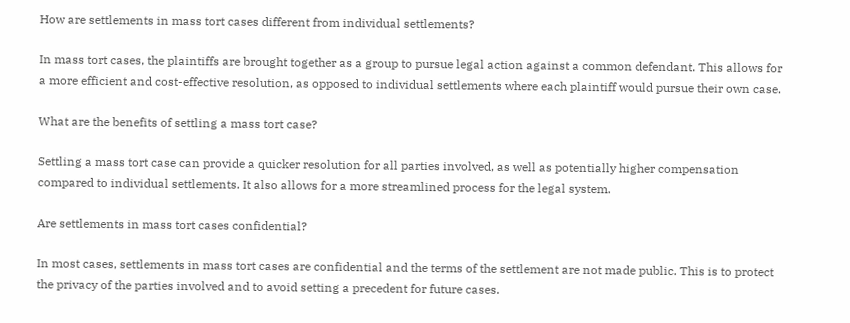How are settlements in mass tort cases different from individual settlements?

In mass tort cases, the plaintiffs are brought together as a group to pursue legal action against a common defendant. This allows for a more efficient and cost-effective resolution, as opposed to individual settlements where each plaintiff would pursue their own case.

What are the benefits of settling a mass tort case?

Settling a mass tort case can provide a quicker resolution for all parties involved, as well as potentially higher compensation compared to individual settlements. It also allows for a more streamlined process for the legal system.

Are settlements in mass tort cases confidential?

In most cases, settlements in mass tort cases are confidential and the terms of the settlement are not made public. This is to protect the privacy of the parties involved and to avoid setting a precedent for future cases.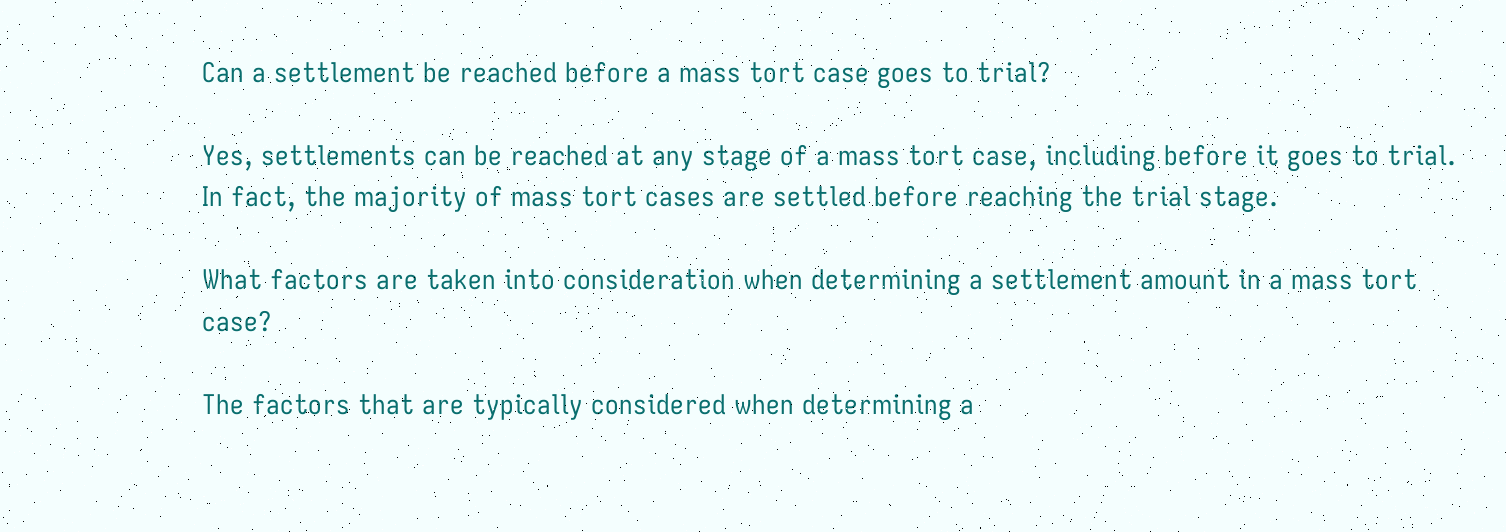Can a settlement be reached before a mass tort case goes to trial?

Yes, settlements can be reached at any stage of a mass tort case, including before it goes to trial. In fact, the majority of mass tort cases are settled before reaching the trial stage.

What factors are taken into consideration when determining a settlement amount in a mass tort case?

The factors that are typically considered when determining a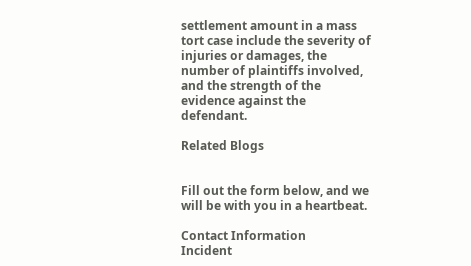settlement amount in a mass tort case include the severity of injuries or damages, the number of plaintiffs involved, and the strength of the evidence against the defendant.

Related Blogs


Fill out the form below, and we will be with you in a heartbeat.

Contact Information
Incident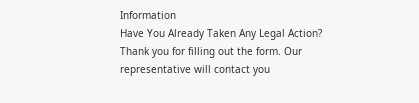Information
Have You Already Taken Any Legal Action?
Thank you for filling out the form. Our representative will contact you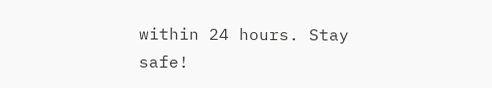within 24 hours. Stay safe!